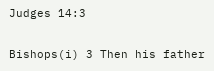Judges 14:3

Bishops(i) 3 Then his father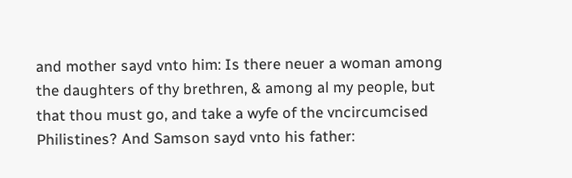and mother sayd vnto him: Is there neuer a woman among the daughters of thy brethren, & among al my people, but that thou must go, and take a wyfe of the vncircumcised Philistines? And Samson sayd vnto his father: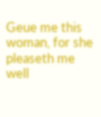Geue me this woman, for she pleaseth me well